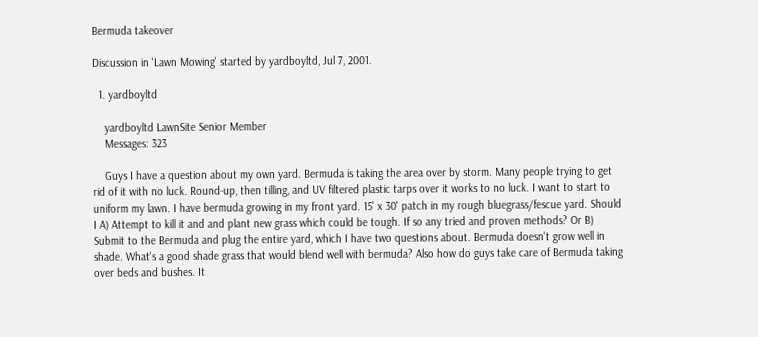Bermuda takeover

Discussion in 'Lawn Mowing' started by yardboyltd, Jul 7, 2001.

  1. yardboyltd

    yardboyltd LawnSite Senior Member
    Messages: 323

    Guys I have a question about my own yard. Bermuda is taking the area over by storm. Many people trying to get rid of it with no luck. Round-up, then tilling, and UV filtered plastic tarps over it works to no luck. I want to start to uniform my lawn. I have bermuda growing in my front yard. 15' x 30' patch in my rough bluegrass/fescue yard. Should I A) Attempt to kill it and and plant new grass which could be tough. If so any tried and proven methods? Or B) Submit to the Bermuda and plug the entire yard, which I have two questions about. Bermuda doesn't grow well in shade. What's a good shade grass that would blend well with bermuda? Also how do guys take care of Bermuda taking over beds and bushes. It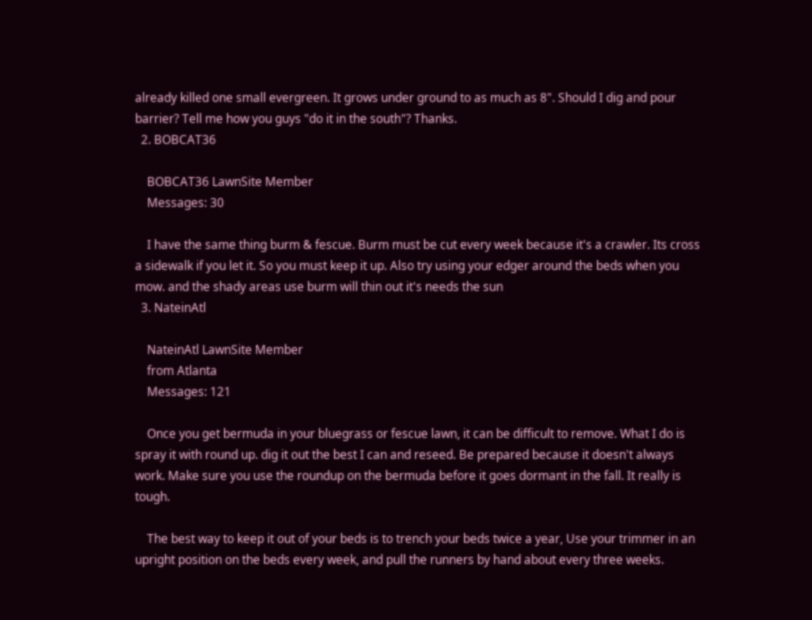already killed one small evergreen. It grows under ground to as much as 8". Should I dig and pour barrier? Tell me how you guys "do it in the south"? Thanks.
  2. BOBCAT36

    BOBCAT36 LawnSite Member
    Messages: 30

    I have the same thing burm & fescue. Burm must be cut every week because it's a crawler. Its cross a sidewalk if you let it. So you must keep it up. Also try using your edger around the beds when you mow. and the shady areas use burm will thin out it's needs the sun
  3. NateinAtl

    NateinAtl LawnSite Member
    from Atlanta
    Messages: 121

    Once you get bermuda in your bluegrass or fescue lawn, it can be difficult to remove. What I do is spray it with round up. dig it out the best I can and reseed. Be prepared because it doesn't always work. Make sure you use the roundup on the bermuda before it goes dormant in the fall. It really is tough.

    The best way to keep it out of your beds is to trench your beds twice a year, Use your trimmer in an upright position on the beds every week, and pull the runners by hand about every three weeks.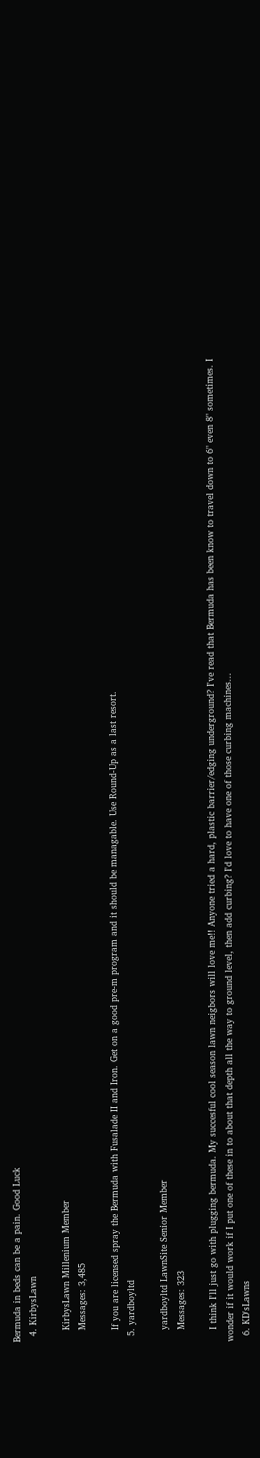Bermuda in beds can be a pain. Good Luck
  4. KirbysLawn

    KirbysLawn Millenium Member
    Messages: 3,485

    If you are licensed spray the Bermuda with Fusalade II and Iron. Get on a good pre-m program and it should be managable. Use Round-Up as a last resort.
  5. yardboyltd

    yardboyltd LawnSite Senior Member
    Messages: 323

    I think I'll just go with plugging bermuda. My succesful cool season lawn neigbors will love me!! Anyone tried a hard, plastic barrier/edging underground? I've read that Bermuda has been know to travel down to 6" even 8" sometimes. I wonder if it would work if I put one of these in to about that depth all the way to ground level, then add curbing? I'd love to have one of those curbing machines...
  6. KD'sLawns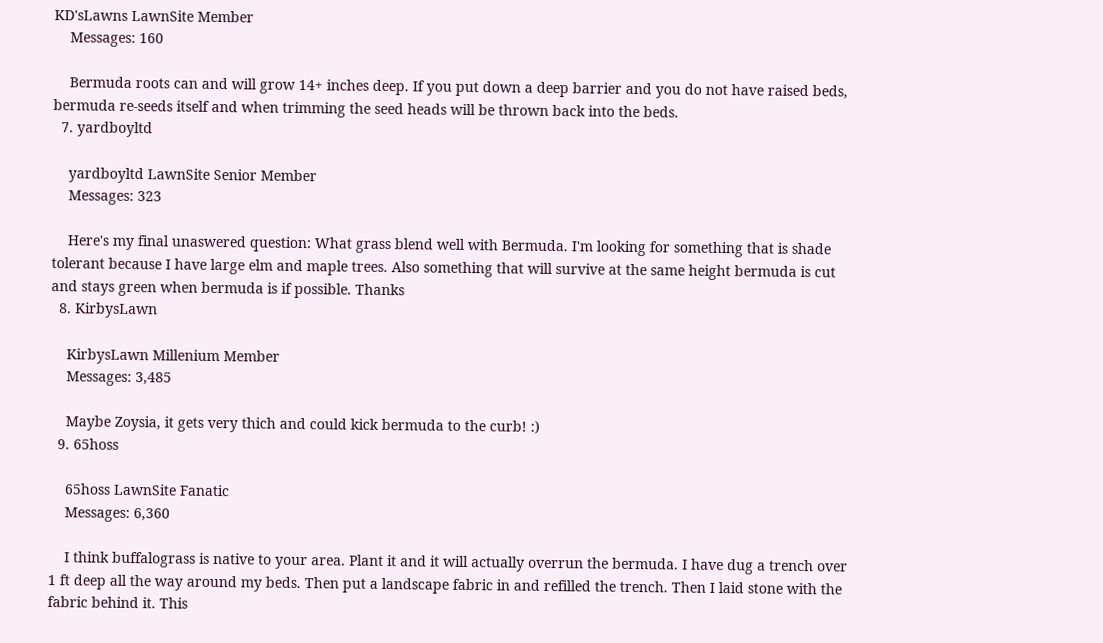KD'sLawns LawnSite Member
    Messages: 160

    Bermuda roots can and will grow 14+ inches deep. If you put down a deep barrier and you do not have raised beds, bermuda re-seeds itself and when trimming the seed heads will be thrown back into the beds.
  7. yardboyltd

    yardboyltd LawnSite Senior Member
    Messages: 323

    Here's my final unaswered question: What grass blend well with Bermuda. I'm looking for something that is shade tolerant because I have large elm and maple trees. Also something that will survive at the same height bermuda is cut and stays green when bermuda is if possible. Thanks
  8. KirbysLawn

    KirbysLawn Millenium Member
    Messages: 3,485

    Maybe Zoysia, it gets very thich and could kick bermuda to the curb! :)
  9. 65hoss

    65hoss LawnSite Fanatic
    Messages: 6,360

    I think buffalograss is native to your area. Plant it and it will actually overrun the bermuda. I have dug a trench over 1 ft deep all the way around my beds. Then put a landscape fabric in and refilled the trench. Then I laid stone with the fabric behind it. This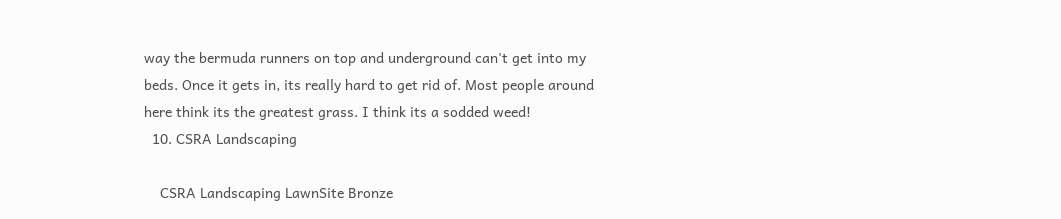way the bermuda runners on top and underground can't get into my beds. Once it gets in, its really hard to get rid of. Most people around here think its the greatest grass. I think its a sodded weed!
  10. CSRA Landscaping

    CSRA Landscaping LawnSite Bronze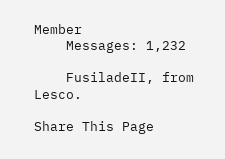Member
    Messages: 1,232

    FusiladeII, from Lesco.

Share This Page